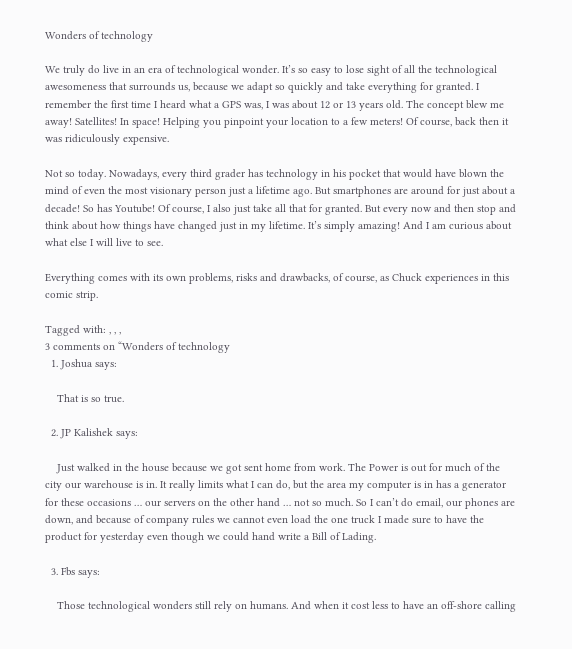Wonders of technology

We truly do live in an era of technological wonder. It’s so easy to lose sight of all the technological awesomeness that surrounds us, because we adapt so quickly and take everything for granted. I remember the first time I heard what a GPS was, I was about 12 or 13 years old. The concept blew me away! Satellites! In space! Helping you pinpoint your location to a few meters! Of course, back then it was ridiculously expensive.

Not so today. Nowadays, every third grader has technology in his pocket that would have blown the mind of even the most visionary person just a lifetime ago. But smartphones are around for just about a decade! So has Youtube! Of course, I also just take all that for granted. But every now and then stop and think about how things have changed just in my lifetime. It’s simply amazing! And I am curious about what else I will live to see.

Everything comes with its own problems, risks and drawbacks, of course, as Chuck experiences in this comic strip.

Tagged with: , , ,
3 comments on “Wonders of technology
  1. Joshua says:

    That is so true.

  2. JP Kalishek says:

    Just walked in the house because we got sent home from work. The Power is out for much of the city our warehouse is in. It really limits what I can do, but the area my computer is in has a generator for these occasions … our servers on the other hand … not so much. So I can’t do email, our phones are down, and because of company rules we cannot even load the one truck I made sure to have the product for yesterday even though we could hand write a Bill of Lading.

  3. Fbs says:

    Those technological wonders still rely on humans. And when it cost less to have an off-shore calling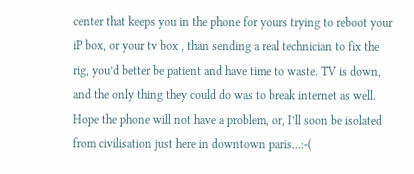center that keeps you in the phone for yours trying to reboot your iP box, or your tv box , than sending a real technician to fix the rig, you’d better be patient and have time to waste. TV is down, and the only thing they could do was to break internet as well. Hope the phone will not have a problem, or, I’ll soon be isolated from civilisation just here in downtown paris…:-(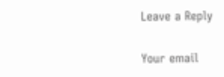Leave a Reply

Your email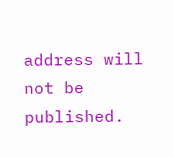address will not be published.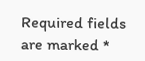Required fields are marked *